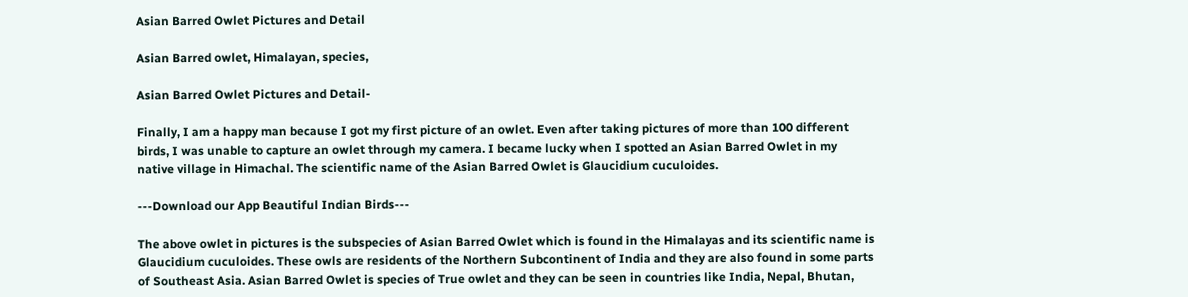Asian Barred Owlet Pictures and Detail

Asian Barred owlet, Himalayan, species,

Asian Barred Owlet Pictures and Detail-

Finally, I am a happy man because I got my first picture of an owlet. Even after taking pictures of more than 100 different birds, I was unable to capture an owlet through my camera. I became lucky when I spotted an Asian Barred Owlet in my native village in Himachal. The scientific name of the Asian Barred Owlet is Glaucidium cuculoides.

---Download our App Beautiful Indian Birds---

The above owlet in pictures is the subspecies of Asian Barred Owlet which is found in the Himalayas and its scientific name is Glaucidium cuculoides. These owls are residents of the Northern Subcontinent of India and they are also found in some parts of Southeast Asia. Asian Barred Owlet is species of True owlet and they can be seen in countries like India, Nepal, Bhutan,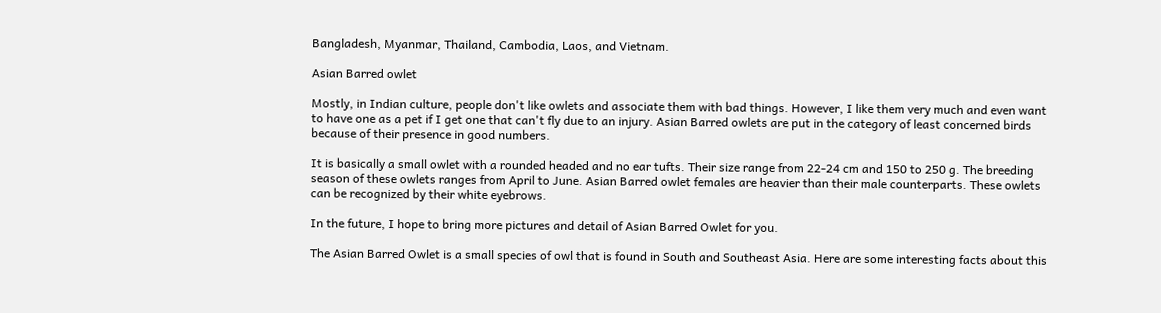Bangladesh, Myanmar, Thailand, Cambodia, Laos, and Vietnam.

Asian Barred owlet

Mostly, in Indian culture, people don't like owlets and associate them with bad things. However, I like them very much and even want to have one as a pet if I get one that can't fly due to an injury. Asian Barred owlets are put in the category of least concerned birds because of their presence in good numbers.

It is basically a small owlet with a rounded headed and no ear tufts. Their size range from 22-24 cm and 150 to 250 g. The breeding season of these owlets ranges from April to June. Asian Barred owlet females are heavier than their male counterparts. These owlets can be recognized by their white eyebrows.

In the future, I hope to bring more pictures and detail of Asian Barred Owlet for you.

The Asian Barred Owlet is a small species of owl that is found in South and Southeast Asia. Here are some interesting facts about this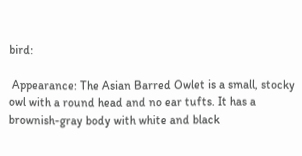bird:

 Appearance: The Asian Barred Owlet is a small, stocky owl with a round head and no ear tufts. It has a brownish-gray body with white and black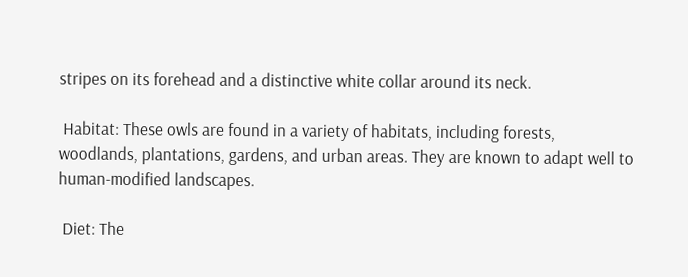stripes on its forehead and a distinctive white collar around its neck.

 Habitat: These owls are found in a variety of habitats, including forests, woodlands, plantations, gardens, and urban areas. They are known to adapt well to human-modified landscapes.

 Diet: The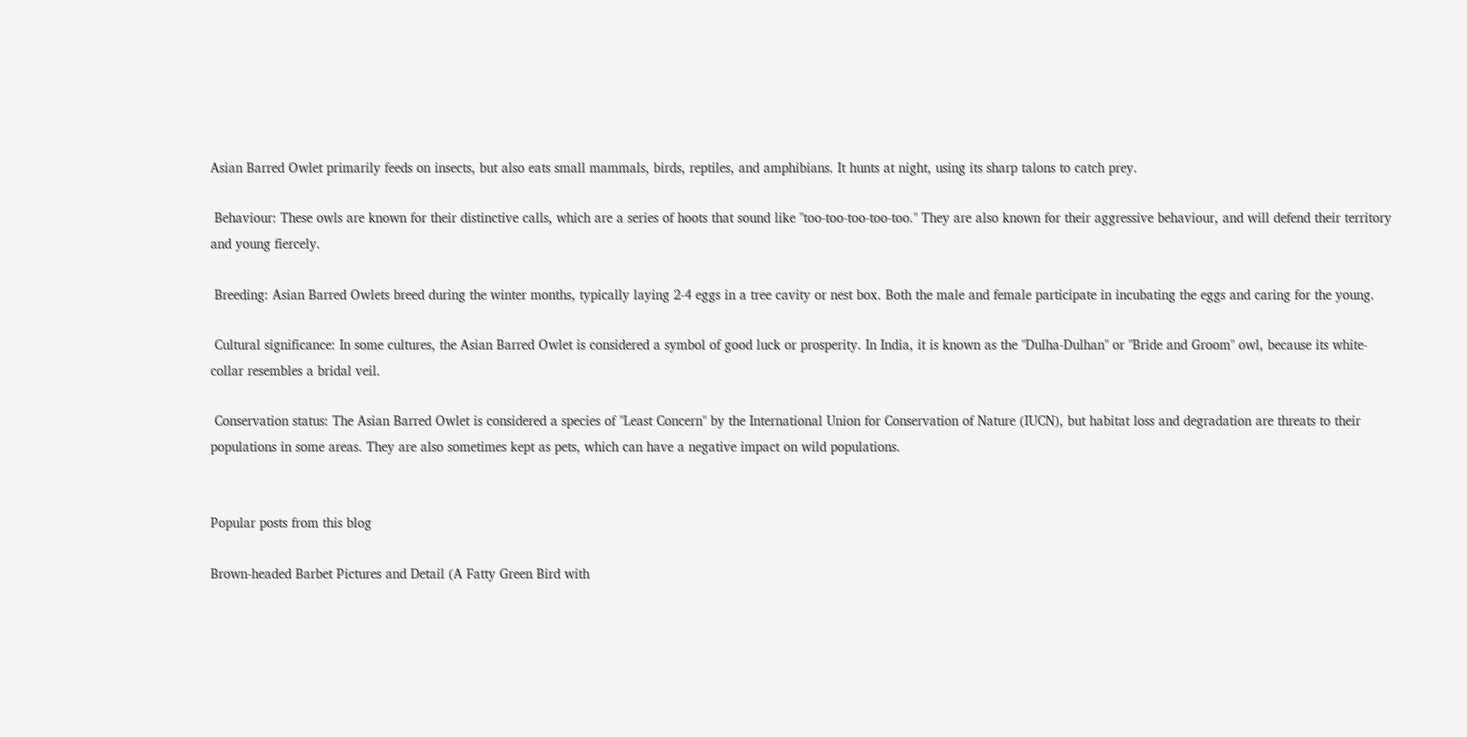Asian Barred Owlet primarily feeds on insects, but also eats small mammals, birds, reptiles, and amphibians. It hunts at night, using its sharp talons to catch prey.

 Behaviour: These owls are known for their distinctive calls, which are a series of hoots that sound like "too-too-too-too-too." They are also known for their aggressive behaviour, and will defend their territory and young fiercely.

 Breeding: Asian Barred Owlets breed during the winter months, typically laying 2-4 eggs in a tree cavity or nest box. Both the male and female participate in incubating the eggs and caring for the young.

 Cultural significance: In some cultures, the Asian Barred Owlet is considered a symbol of good luck or prosperity. In India, it is known as the "Dulha-Dulhan" or "Bride and Groom" owl, because its white-collar resembles a bridal veil.

 Conservation status: The Asian Barred Owlet is considered a species of "Least Concern" by the International Union for Conservation of Nature (IUCN), but habitat loss and degradation are threats to their populations in some areas. They are also sometimes kept as pets, which can have a negative impact on wild populations.


Popular posts from this blog

Brown-headed Barbet Pictures and Detail (A Fatty Green Bird with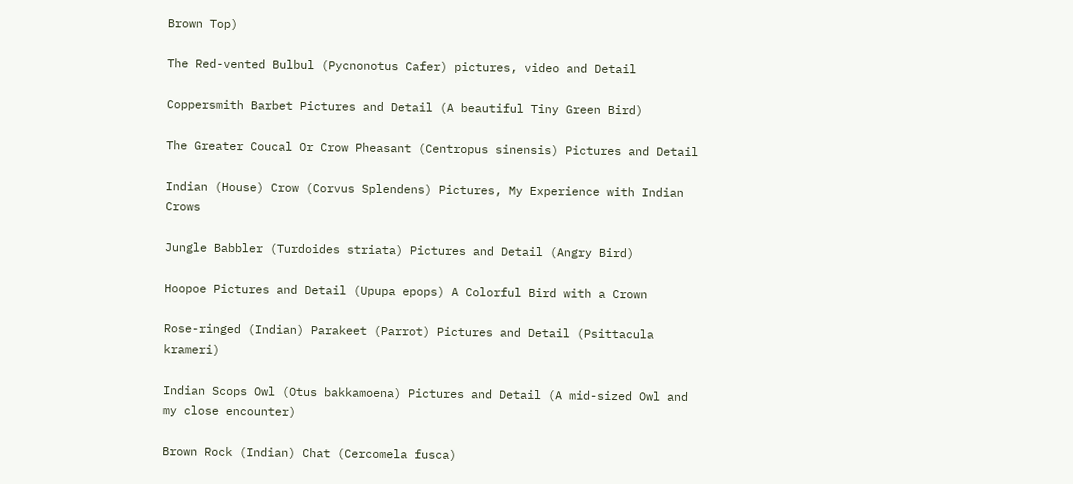Brown Top)

The Red-vented Bulbul (Pycnonotus Cafer) pictures, video and Detail

Coppersmith Barbet Pictures and Detail (A beautiful Tiny Green Bird)

The Greater Coucal Or Crow Pheasant (Centropus sinensis) Pictures and Detail

Indian (House) Crow (Corvus Splendens) Pictures, My Experience with Indian Crows

Jungle Babbler (Turdoides striata) Pictures and Detail (Angry Bird)

Hoopoe Pictures and Detail (Upupa epops) A Colorful Bird with a Crown

Rose-ringed (Indian) Parakeet (Parrot) Pictures and Detail (Psittacula krameri)

Indian Scops Owl (Otus bakkamoena) Pictures and Detail (A mid-sized Owl and my close encounter)

Brown Rock (Indian) Chat (Cercomela fusca)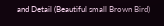and Detail (Beautiful small Brown Bird)